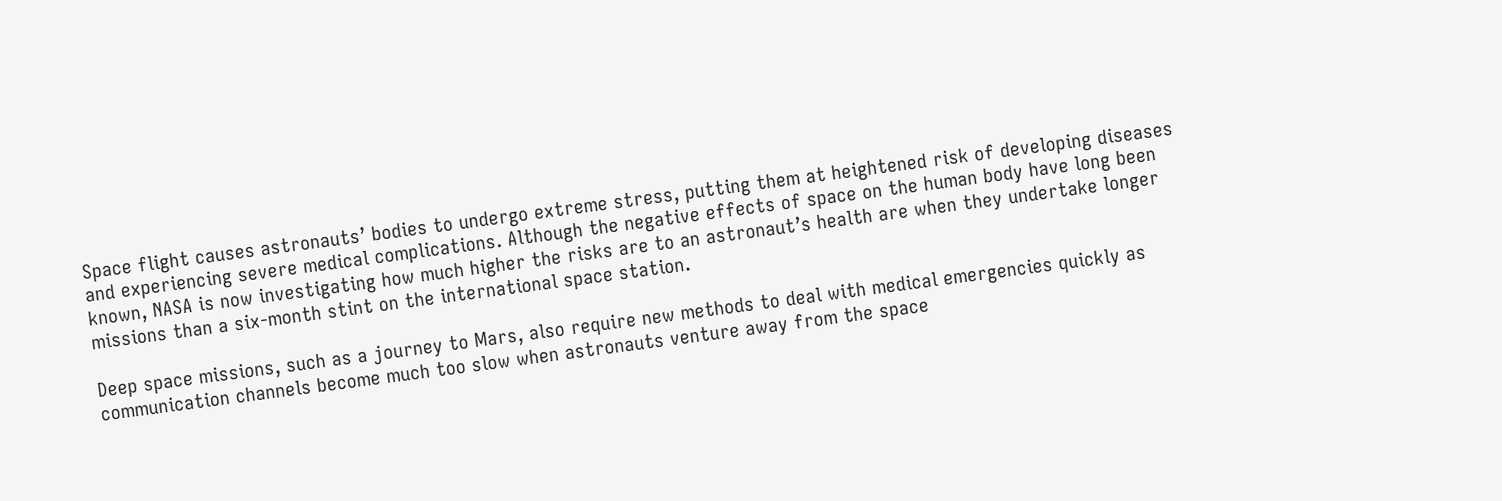Space flight causes astronauts’ bodies to undergo extreme stress, putting them at heightened risk of developing diseases and experiencing severe medical complications. Although the negative effects of space on the human body have long been known, NASA is now investigating how much higher the risks are to an astronaut’s health are when they undertake longer missions than a six-month stint on the international space station.

Deep space missions, such as a journey to Mars, also require new methods to deal with medical emergencies quickly as communication channels become much too slow when astronauts venture away from the space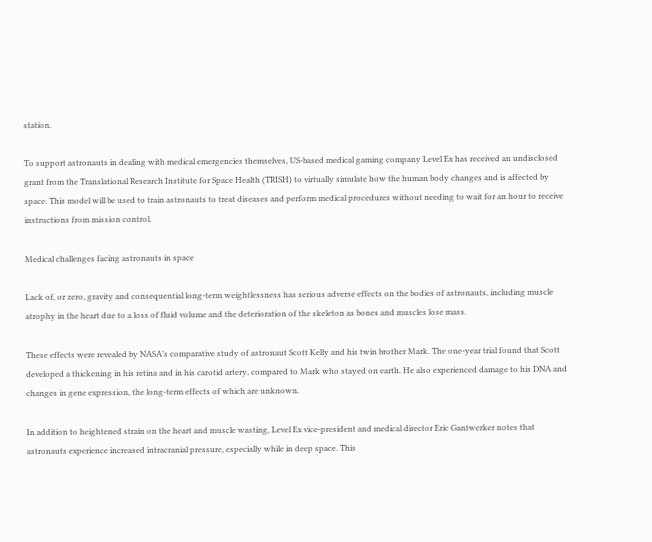station.

To support astronauts in dealing with medical emergencies themselves, US-based medical gaming company Level Ex has received an undisclosed grant from the Translational Research Institute for Space Health (TRISH) to virtually simulate how the human body changes and is affected by space. This model will be used to train astronauts to treat diseases and perform medical procedures without needing to wait for an hour to receive instructions from mission control.

Medical challenges facing astronauts in space

Lack of, or zero, gravity and consequential long-term weightlessness has serious adverse effects on the bodies of astronauts, including muscle atrophy in the heart due to a loss of fluid volume and the deterioration of the skeleton as bones and muscles lose mass.

These effects were revealed by NASA’s comparative study of astronaut Scott Kelly and his twin brother Mark. The one-year trial found that Scott developed a thickening in his retina and in his carotid artery, compared to Mark who stayed on earth. He also experienced damage to his DNA and changes in gene expression, the long-term effects of which are unknown.

In addition to heightened strain on the heart and muscle wasting, Level Ex vice-president and medical director Eric Gantwerker notes that astronauts experience increased intracranial pressure, especially while in deep space. This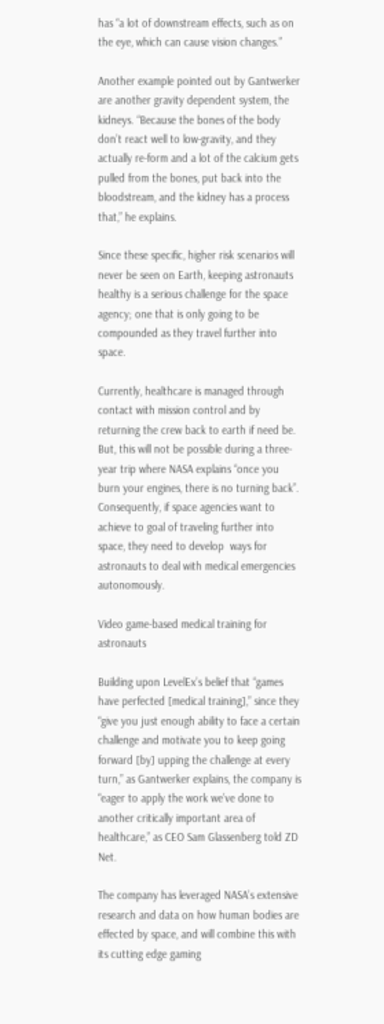has “a lot of downstream effects, such as on the eye, which can cause vision changes.”

Another example pointed out by Gantwerker are another gravity dependent system, the kidneys. “Because the bones of the body don’t react well to low-gravity, and they actually re-form and a lot of the calcium gets pulled from the bones, put back into the bloodstream, and the kidney has a process that,” he explains.

Since these specific, higher risk scenarios will never be seen on Earth, keeping astronauts healthy is a serious challenge for the space agency; one that is only going to be compounded as they travel further into space.

Currently, healthcare is managed through contact with mission control and by returning the crew back to earth if need be. But, this will not be possible during a three-year trip where NASA explains “once you burn your engines, there is no turning back”. Consequently, if space agencies want to achieve to goal of traveling further into space, they need to develop  ways for astronauts to deal with medical emergencies autonomously.

Video game-based medical training for astronauts

Building upon LevelEx’s belief that “games have perfected [medical training],” since they “give you just enough ability to face a certain challenge and motivate you to keep going forward [by] upping the challenge at every turn,” as Gantwerker explains, the company is “eager to apply the work we’ve done to another critically important area of healthcare,” as CEO Sam Glassenberg told ZD Net.

The company has leveraged NASA’s extensive research and data on how human bodies are effected by space, and will combine this with its cutting edge gaming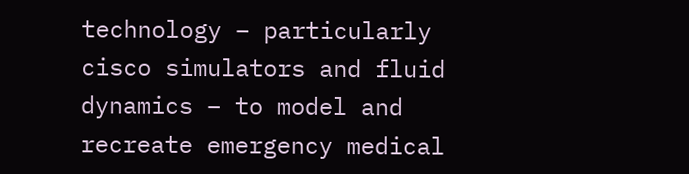technology – particularly cisco simulators and fluid dynamics – to model and recreate emergency medical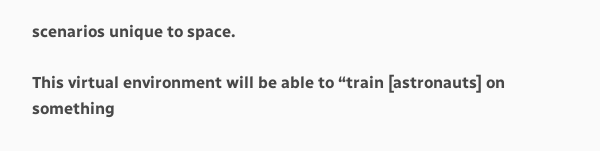scenarios unique to space.

This virtual environment will be able to “train [astronauts] on something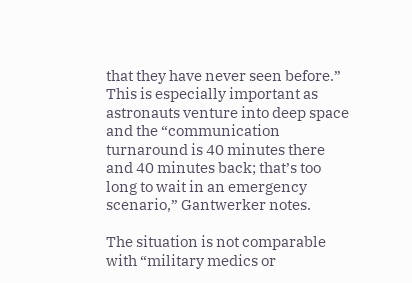that they have never seen before.” This is especially important as astronauts venture into deep space and the “communication turnaround is 40 minutes there and 40 minutes back; that’s too long to wait in an emergency scenario,” Gantwerker notes.

The situation is not comparable with “military medics or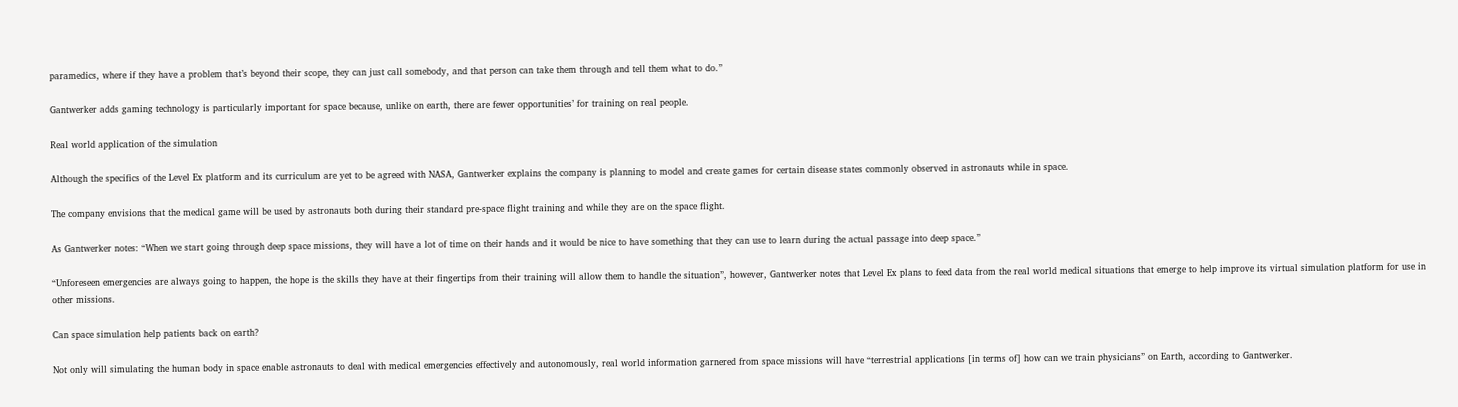paramedics, where if they have a problem that’s beyond their scope, they can just call somebody, and that person can take them through and tell them what to do.”

Gantwerker adds gaming technology is particularly important for space because, unlike on earth, there are fewer opportunities’ for training on real people.

Real world application of the simulation

Although the specifics of the Level Ex platform and its curriculum are yet to be agreed with NASA, Gantwerker explains the company is planning to model and create games for certain disease states commonly observed in astronauts while in space.

The company envisions that the medical game will be used by astronauts both during their standard pre-space flight training and while they are on the space flight.

As Gantwerker notes: “When we start going through deep space missions, they will have a lot of time on their hands and it would be nice to have something that they can use to learn during the actual passage into deep space.”

“Unforeseen emergencies are always going to happen, the hope is the skills they have at their fingertips from their training will allow them to handle the situation”, however, Gantwerker notes that Level Ex plans to feed data from the real world medical situations that emerge to help improve its virtual simulation platform for use in other missions.

Can space simulation help patients back on earth?

Not only will simulating the human body in space enable astronauts to deal with medical emergencies effectively and autonomously, real world information garnered from space missions will have “terrestrial applications [in terms of] how can we train physicians” on Earth, according to Gantwerker.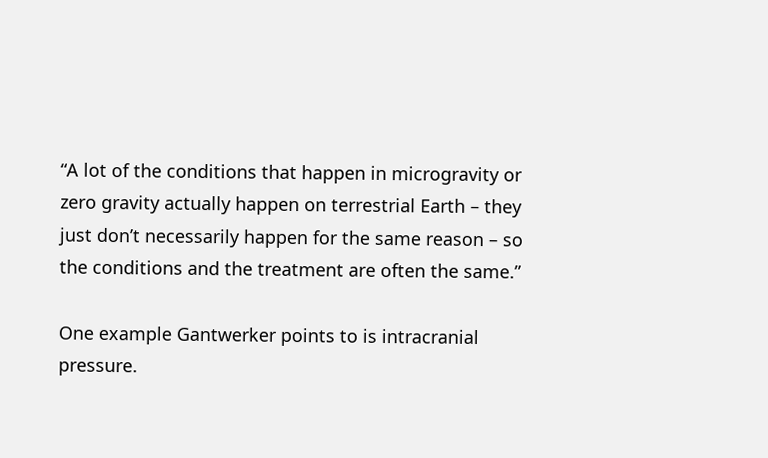“A lot of the conditions that happen in microgravity or zero gravity actually happen on terrestrial Earth – they just don’t necessarily happen for the same reason – so the conditions and the treatment are often the same.”

One example Gantwerker points to is intracranial pressure.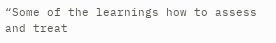“Some of the learnings how to assess and treat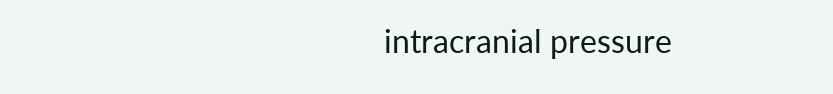intracranial pressure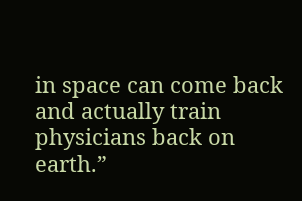in space can come back and actually train physicians back on earth.”